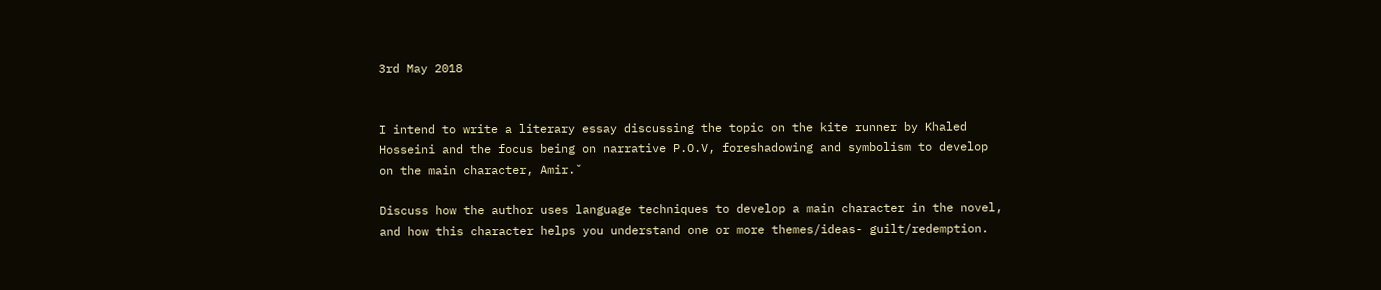3rd May 2018


I intend to write a literary essay discussing the topic on the kite runner by Khaled Hosseini and the focus being on narrative P.O.V, foreshadowing and symbolism to develop on the main character, Amir.ˇ

Discuss how the author uses language techniques to develop a main character in the novel, and how this character helps you understand one or more themes/ideas- guilt/redemption.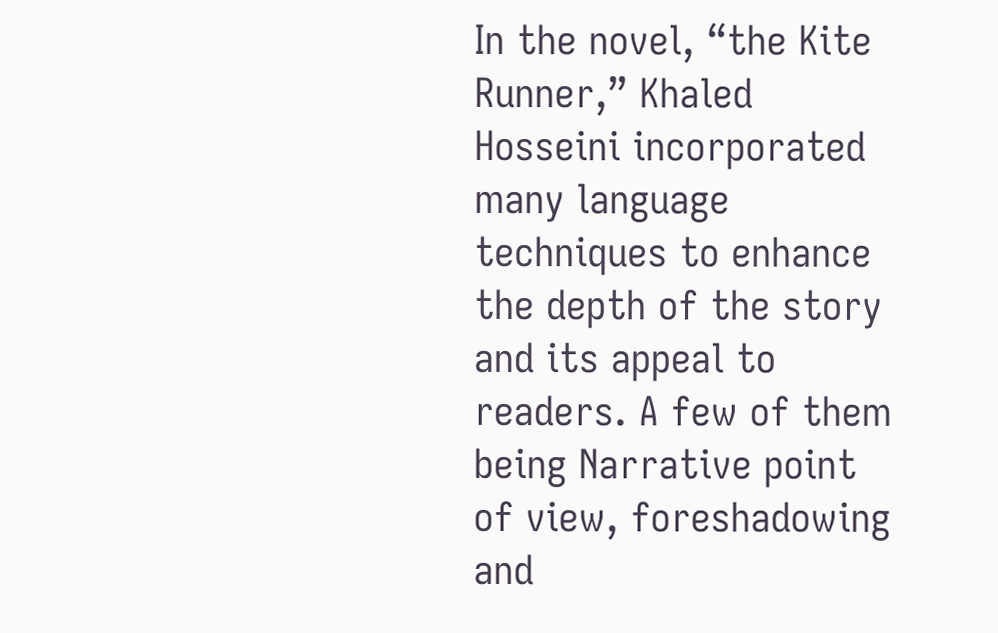In the novel, “the Kite Runner,” Khaled Hosseini incorporated many language techniques to enhance the depth of the story and its appeal to readers. A few of them being Narrative point of view, foreshadowing and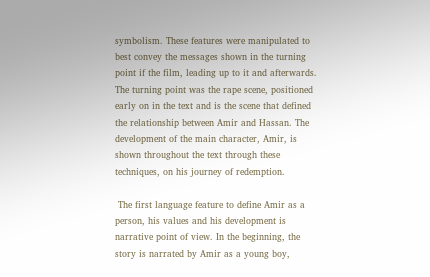symbolism. These features were manipulated to best convey the messages shown in the turning point if the film, leading up to it and afterwards. The turning point was the rape scene, positioned early on in the text and is the scene that defined the relationship between Amir and Hassan. The development of the main character, Amir, is shown throughout the text through these techniques, on his journey of redemption.

 The first language feature to define Amir as a person, his values and his development is narrative point of view. In the beginning, the story is narrated by Amir as a young boy,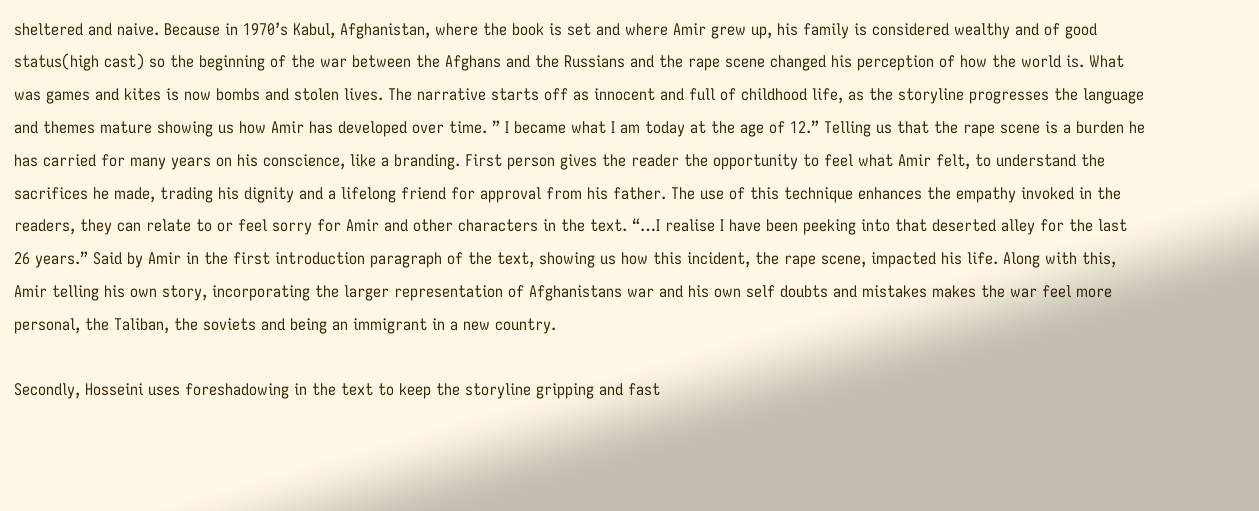sheltered and naive. Because in 1970’s Kabul, Afghanistan, where the book is set and where Amir grew up, his family is considered wealthy and of good status(high cast) so the beginning of the war between the Afghans and the Russians and the rape scene changed his perception of how the world is. What was games and kites is now bombs and stolen lives. The narrative starts off as innocent and full of childhood life, as the storyline progresses the language and themes mature showing us how Amir has developed over time. ” I became what I am today at the age of 12.” Telling us that the rape scene is a burden he has carried for many years on his conscience, like a branding. First person gives the reader the opportunity to feel what Amir felt, to understand the sacrifices he made, trading his dignity and a lifelong friend for approval from his father. The use of this technique enhances the empathy invoked in the readers, they can relate to or feel sorry for Amir and other characters in the text. “…I realise I have been peeking into that deserted alley for the last 26 years.” Said by Amir in the first introduction paragraph of the text, showing us how this incident, the rape scene, impacted his life. Along with this, Amir telling his own story, incorporating the larger representation of Afghanistans war and his own self doubts and mistakes makes the war feel more personal, the Taliban, the soviets and being an immigrant in a new country.

Secondly, Hosseini uses foreshadowing in the text to keep the storyline gripping and fast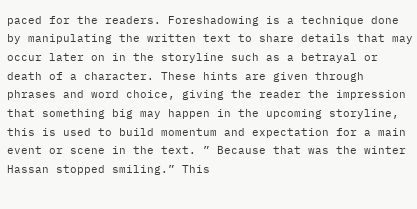paced for the readers. Foreshadowing is a technique done by manipulating the written text to share details that may occur later on in the storyline such as a betrayal or death of a character. These hints are given through phrases and word choice, giving the reader the impression that something big may happen in the upcoming storyline, this is used to build momentum and expectation for a main event or scene in the text. ” Because that was the winter Hassan stopped smiling.” This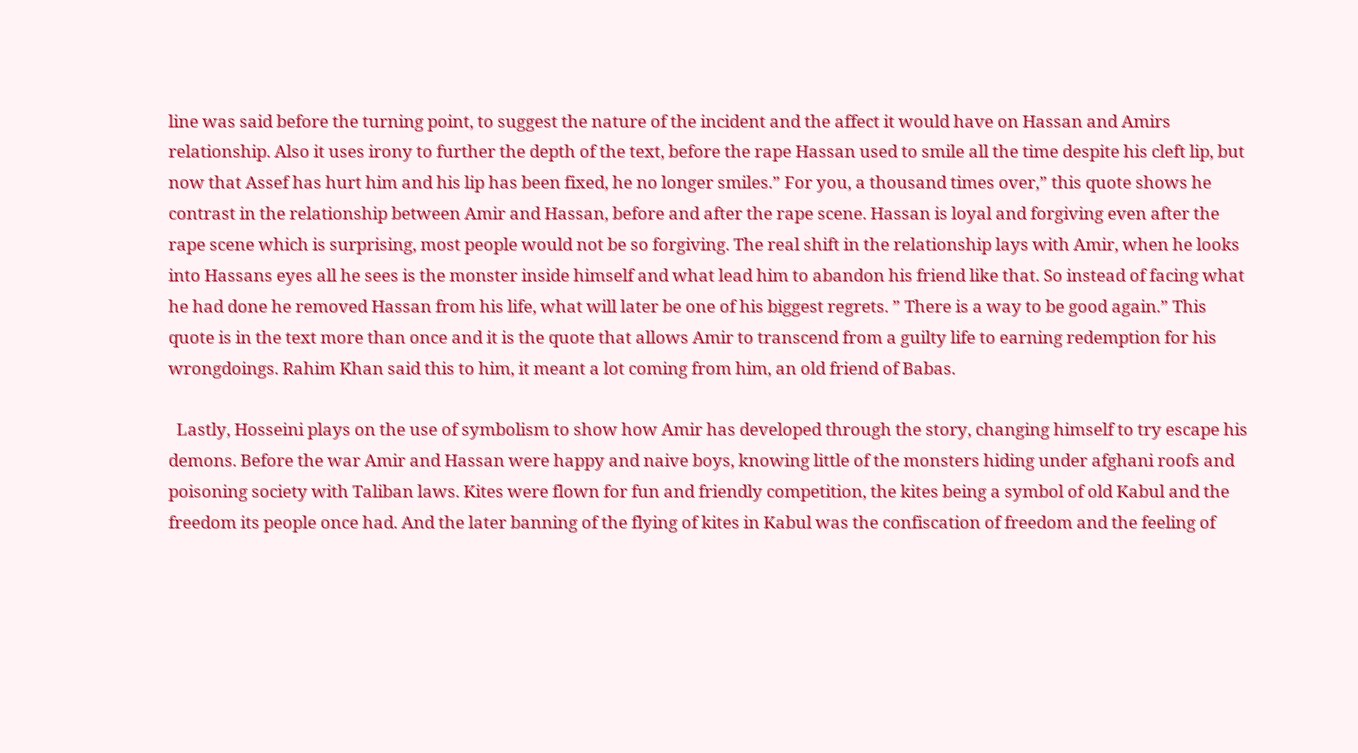line was said before the turning point, to suggest the nature of the incident and the affect it would have on Hassan and Amirs relationship. Also it uses irony to further the depth of the text, before the rape Hassan used to smile all the time despite his cleft lip, but now that Assef has hurt him and his lip has been fixed, he no longer smiles.” For you, a thousand times over,” this quote shows he contrast in the relationship between Amir and Hassan, before and after the rape scene. Hassan is loyal and forgiving even after the rape scene which is surprising, most people would not be so forgiving. The real shift in the relationship lays with Amir, when he looks into Hassans eyes all he sees is the monster inside himself and what lead him to abandon his friend like that. So instead of facing what he had done he removed Hassan from his life, what will later be one of his biggest regrets. ” There is a way to be good again.” This quote is in the text more than once and it is the quote that allows Amir to transcend from a guilty life to earning redemption for his wrongdoings. Rahim Khan said this to him, it meant a lot coming from him, an old friend of Babas.

  Lastly, Hosseini plays on the use of symbolism to show how Amir has developed through the story, changing himself to try escape his demons. Before the war Amir and Hassan were happy and naive boys, knowing little of the monsters hiding under afghani roofs and poisoning society with Taliban laws. Kites were flown for fun and friendly competition, the kites being a symbol of old Kabul and the freedom its people once had. And the later banning of the flying of kites in Kabul was the confiscation of freedom and the feeling of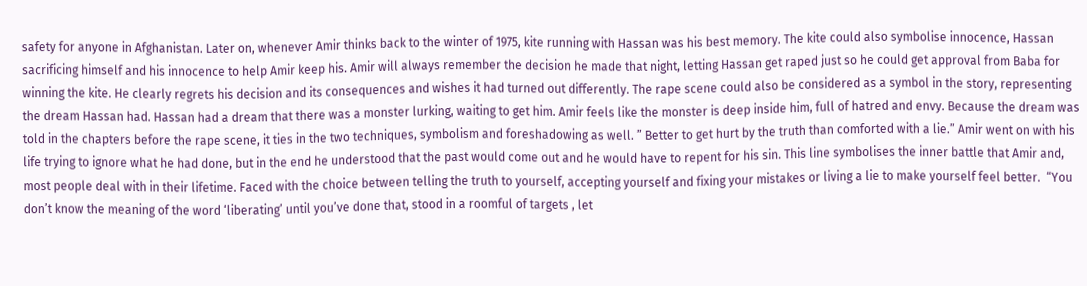safety for anyone in Afghanistan. Later on, whenever Amir thinks back to the winter of 1975, kite running with Hassan was his best memory. The kite could also symbolise innocence, Hassan sacrificing himself and his innocence to help Amir keep his. Amir will always remember the decision he made that night, letting Hassan get raped just so he could get approval from Baba for winning the kite. He clearly regrets his decision and its consequences and wishes it had turned out differently. The rape scene could also be considered as a symbol in the story, representing the dream Hassan had. Hassan had a dream that there was a monster lurking, waiting to get him. Amir feels like the monster is deep inside him, full of hatred and envy. Because the dream was told in the chapters before the rape scene, it ties in the two techniques, symbolism and foreshadowing as well. ” Better to get hurt by the truth than comforted with a lie.” Amir went on with his life trying to ignore what he had done, but in the end he understood that the past would come out and he would have to repent for his sin. This line symbolises the inner battle that Amir and, most people deal with in their lifetime. Faced with the choice between telling the truth to yourself, accepting yourself and fixing your mistakes or living a lie to make yourself feel better.  “You don’t know the meaning of the word ‘liberating’ until you’ve done that, stood in a roomful of targets , let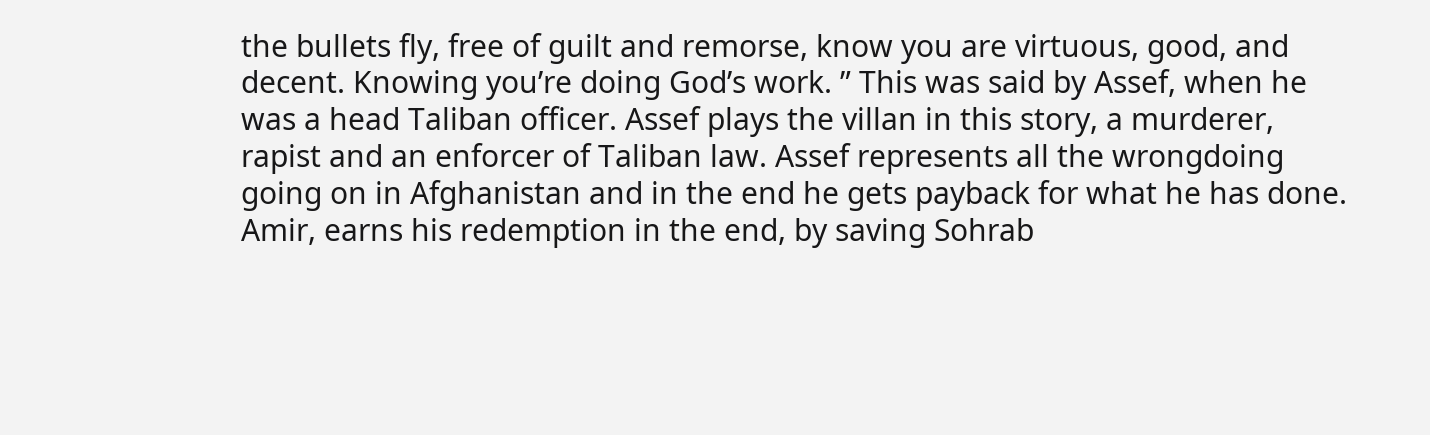the bullets fly, free of guilt and remorse, know you are virtuous, good, and decent. Knowing you’re doing God’s work. ” This was said by Assef, when he was a head Taliban officer. Assef plays the villan in this story, a murderer, rapist and an enforcer of Taliban law. Assef represents all the wrongdoing going on in Afghanistan and in the end he gets payback for what he has done. Amir, earns his redemption in the end, by saving Sohrab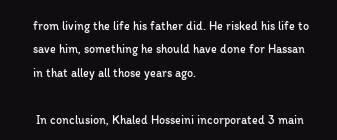from living the life his father did. He risked his life to save him, something he should have done for Hassan in that alley all those years ago.

 In conclusion, Khaled Hosseini incorporated 3 main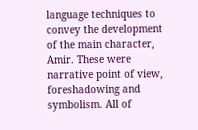language techniques to convey the development of the main character, Amir. These were narrative point of view, foreshadowing and symbolism. All of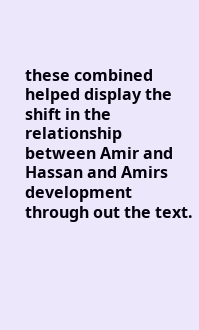these combined helped display the shift in the relationship between Amir and Hassan and Amirs development through out the text.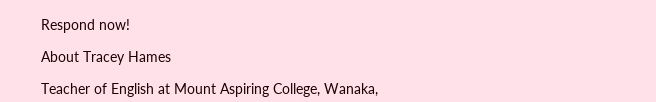Respond now!

About Tracey Hames

Teacher of English at Mount Aspiring College, Wanaka,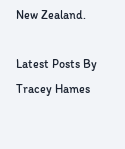New Zealand.

Latest Posts By Tracey Hames